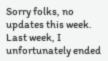Sorry folks, no updates this week. Last week, I unfortunately ended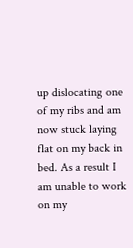up dislocating one of my ribs and am now stuck laying flat on my back in bed. As a result I am unable to work on my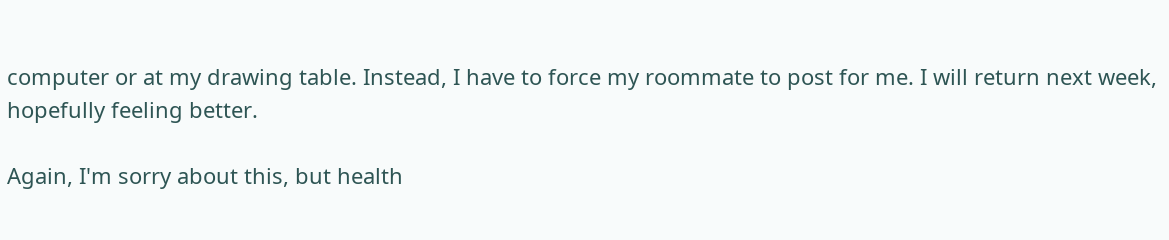computer or at my drawing table. Instead, I have to force my roommate to post for me. I will return next week, hopefully feeling better.

Again, I'm sorry about this, but health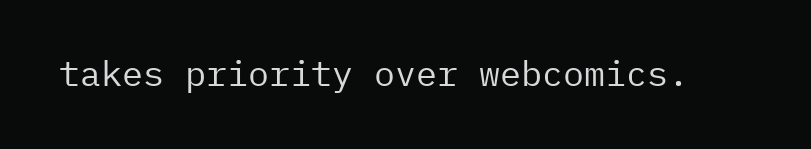takes priority over webcomics.